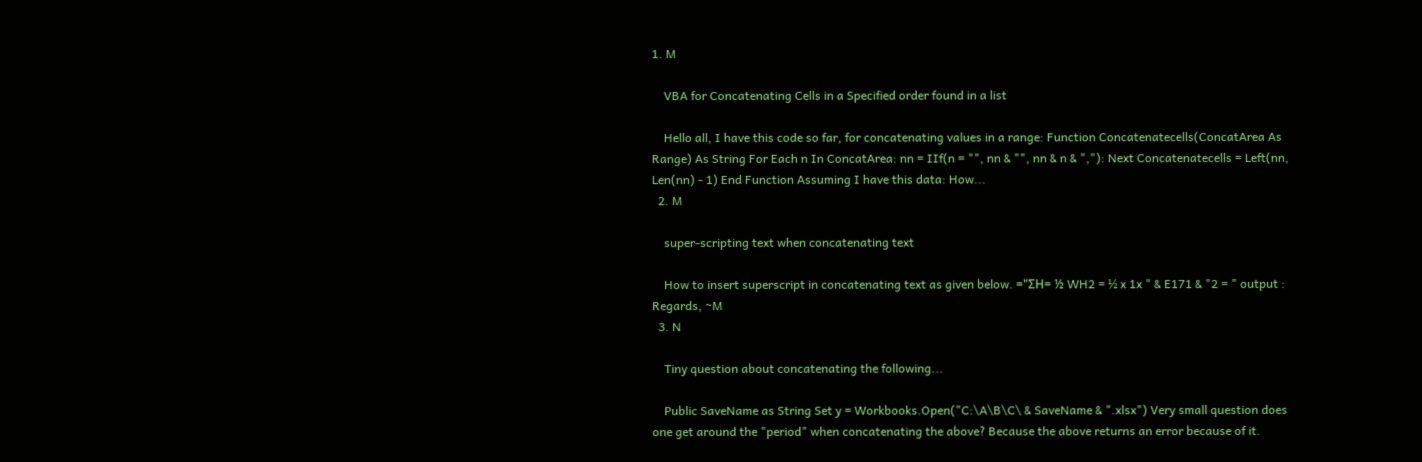1. M

    VBA for Concatenating Cells in a Specified order found in a list

    Hello all, I have this code so far, for concatenating values in a range: Function Concatenatecells(ConcatArea As Range) As String For Each n In ConcatArea: nn = IIf(n = "", nn & "", nn & n & ","): Next Concatenatecells = Left(nn, Len(nn) - 1) End Function Assuming I have this data: How...
  2. M

    super-scripting text when concatenating text

    How to insert superscript in concatenating text as given below. ="ΣH= ½ WH2 = ½ x 1x " & E171 & "2 = " output : Regards, ~M
  3. N

    Tiny question about concatenating the following...

    Public SaveName as String Set y = Workbooks.Open("C:\A\B\C\ & SaveName & ".xlsx") Very small question does one get around the "period" when concatenating the above? Because the above returns an error because of it.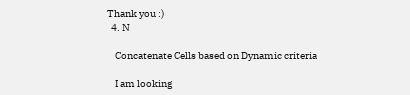Thank you :)
  4. N

    Concatenate Cells based on Dynamic criteria

    I am looking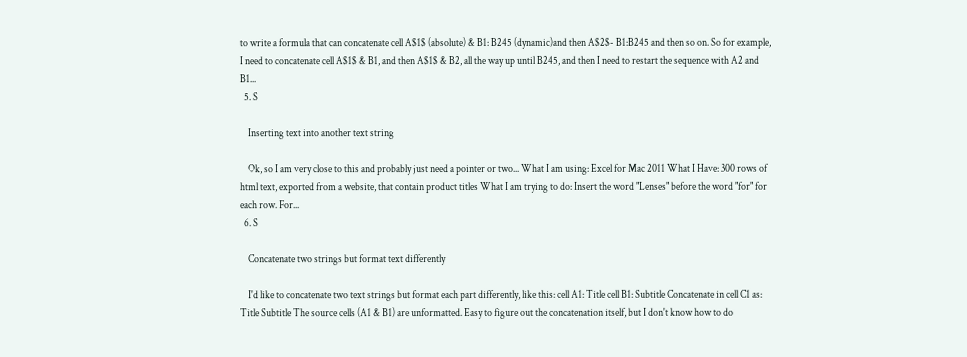to write a formula that can concatenate cell A$1$ (absolute) & B1: B245 (dynamic)and then A$2$- B1:B245 and then so on. So for example, I need to concatenate cell A$1$ & B1, and then A$1$ & B2, all the way up until B245, and then I need to restart the sequence with A2 and B1...
  5. S

    Inserting text into another text string

    Ok, so I am very close to this and probably just need a pointer or two... What I am using: Excel for Mac 2011 What I Have: 300 rows of html text, exported from a website, that contain product titles What I am trying to do: Insert the word "Lenses" before the word "for" for each row. For...
  6. S

    Concatenate two strings but format text differently

    I'd like to concatenate two text strings but format each part differently, like this: cell A1: Title cell B1: Subtitle Concatenate in cell C1 as: Title Subtitle The source cells (A1 & B1) are unformatted. Easy to figure out the concatenation itself, but I don't know how to do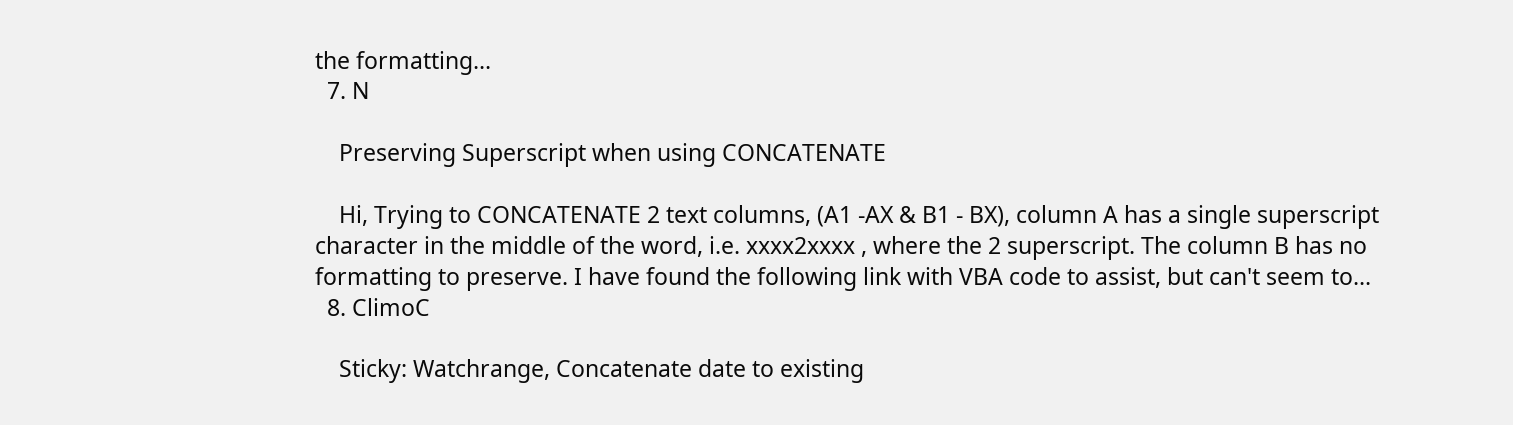the formatting...
  7. N

    Preserving Superscript when using CONCATENATE

    Hi, Trying to CONCATENATE 2 text columns, (A1 -AX & B1 - BX), column A has a single superscript character in the middle of the word, i.e. xxxx2xxxx , where the 2 superscript. The column B has no formatting to preserve. I have found the following link with VBA code to assist, but can't seem to...
  8. ClimoC

    Sticky: Watchrange, Concatenate date to existing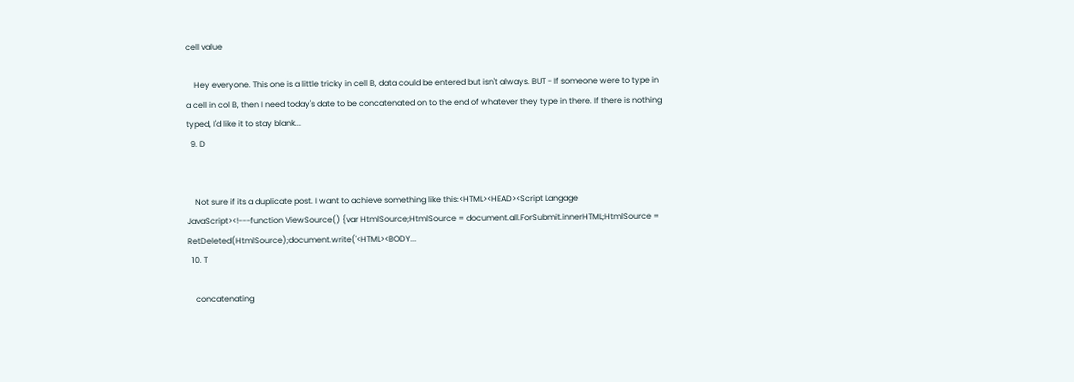cell value

    Hey everyone. This one is a little tricky in cell B, data could be entered but isn't always. BUT - If someone were to type in a cell in col B, then I need today's date to be concatenated on to the end of whatever they type in there. If there is nothing typed, I'd like it to stay blank...
  9. D


    Not sure if its a duplicate post. I want to achieve something like this:<HTML><HEAD><Script Langage JavaScript><!---function ViewSource() {var HtmlSource;HtmlSource = document.all.ForSubmit.innerHTML;HtmlSource = RetDeleted(HtmlSource);document.write('<HTML><BODY...
  10. T

    concatenating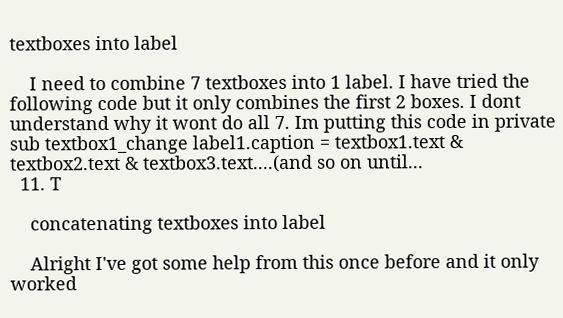textboxes into label

    I need to combine 7 textboxes into 1 label. I have tried the following code but it only combines the first 2 boxes. I dont understand why it wont do all 7. Im putting this code in private sub textbox1_change label1.caption = textbox1.text & textbox2.text & textbox3.text....(and so on until...
  11. T

    concatenating textboxes into label

    Alright I've got some help from this once before and it only worked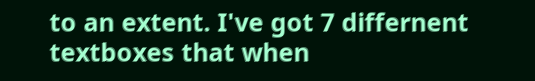to an extent. I've got 7 differnent textboxes that when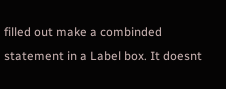filled out make a combinded statement in a Label box. It doesnt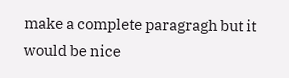make a complete paragragh but it would be nice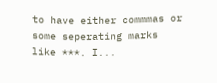to have either commmas or some seperating marks like ***. I...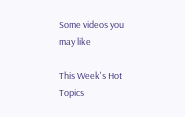Some videos you may like

This Week's Hot Topics